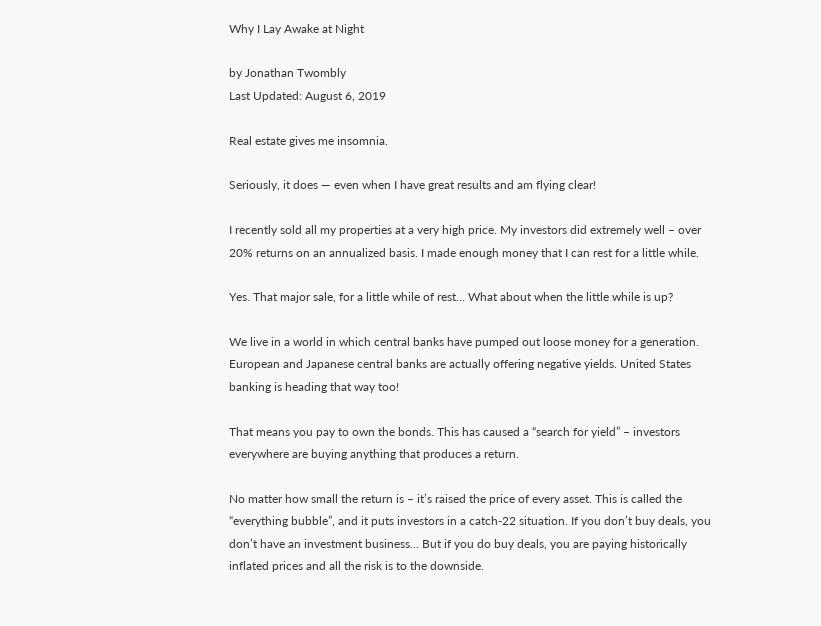Why I Lay Awake at Night

by Jonathan Twombly
Last Updated: August 6, 2019

Real estate gives me insomnia.

Seriously, it does — even when I have great results and am flying clear!

I recently sold all my properties at a very high price. My investors did extremely well – over 20% returns on an annualized basis. I made enough money that I can rest for a little while.

Yes. That major sale, for a little while of rest… What about when the little while is up?

We live in a world in which central banks have pumped out loose money for a generation. European and Japanese central banks are actually offering negative yields. United States banking is heading that way too!

That means you pay to own the bonds. This has caused a “search for yield” – investors everywhere are buying anything that produces a return.

No matter how small the return is – it’s raised the price of every asset. This is called the “everything bubble”, and it puts investors in a catch-22 situation. If you don’t buy deals, you don’t have an investment business… But if you do buy deals, you are paying historically inflated prices and all the risk is to the downside.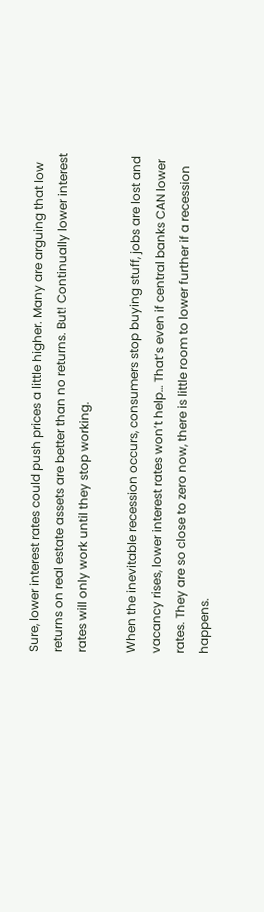Sure, lower interest rates could push prices a little higher. Many are arguing that low returns on real estate assets are better than no returns. But! Continually lower interest rates will only work until they stop working.

When the inevitable recession occurs, consumers stop buying stuff, jobs are lost and vacancy rises, lower interest rates won’t help… That’s even if central banks CAN lower rates. They are so close to zero now, there is little room to lower further if a recession happens.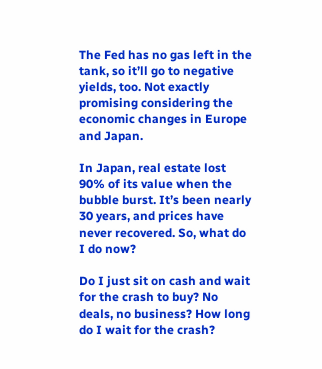The Fed has no gas left in the tank, so it’ll go to negative yields, too. Not exactly promising considering the economic changes in Europe and Japan.

In Japan, real estate lost 90% of its value when the bubble burst. It’s been nearly 30 years, and prices have never recovered. So, what do I do now?

Do I just sit on cash and wait for the crash to buy? No deals, no business? How long do I wait for the crash?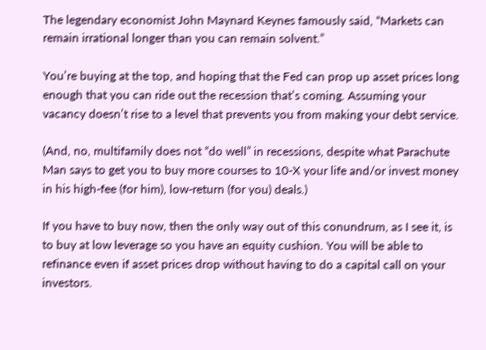The legendary economist John Maynard Keynes famously said, “Markets can remain irrational longer than you can remain solvent.”

You’re buying at the top, and hoping that the Fed can prop up asset prices long enough that you can ride out the recession that’s coming. Assuming your vacancy doesn’t rise to a level that prevents you from making your debt service.

(And, no, multifamily does not “do well” in recessions, despite what Parachute Man says to get you to buy more courses to 10-X your life and/or invest money in his high-fee (for him), low-return (for you) deals.)

If you have to buy now, then the only way out of this conundrum, as I see it, is to buy at low leverage so you have an equity cushion. You will be able to refinance even if asset prices drop without having to do a capital call on your investors.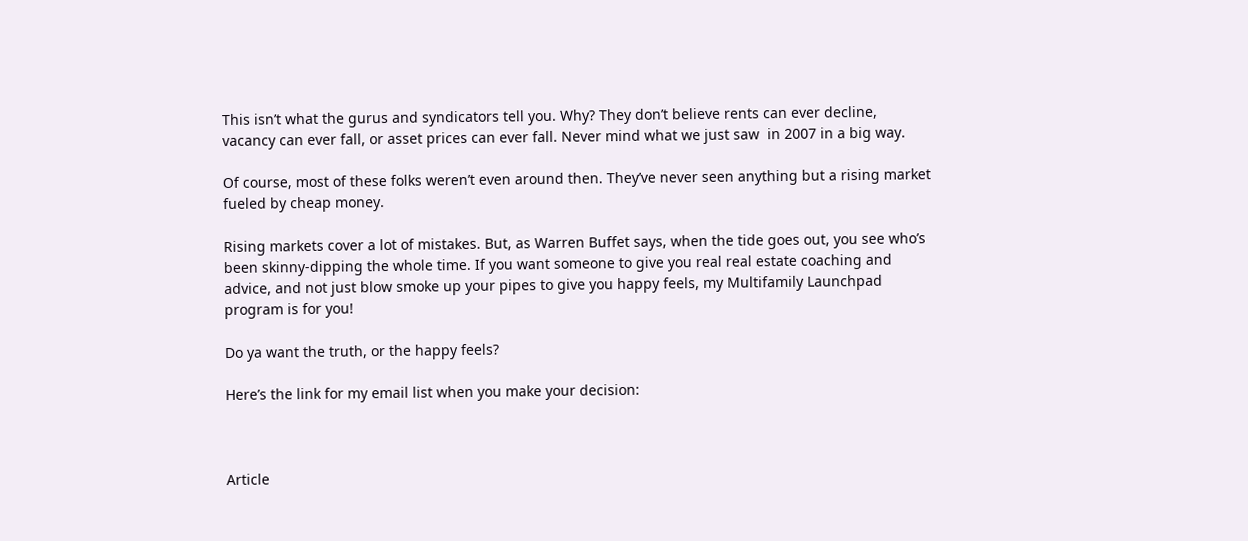This isn’t what the gurus and syndicators tell you. Why? They don’t believe rents can ever decline, vacancy can ever fall, or asset prices can ever fall. Never mind what we just saw  in 2007 in a big way.

Of course, most of these folks weren’t even around then. They’ve never seen anything but a rising market fueled by cheap money.

Rising markets cover a lot of mistakes. But, as Warren Buffet says, when the tide goes out, you see who’s been skinny-dipping the whole time. If you want someone to give you real real estate coaching and advice, and not just blow smoke up your pipes to give you happy feels, my Multifamily Launchpad program is for you!

Do ya want the truth, or the happy feels?

Here’s the link for my email list when you make your decision:



Article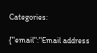Categories:

{"email":"Email address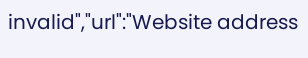invalid","url":"Website address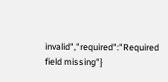invalid","required":"Required field missing"}